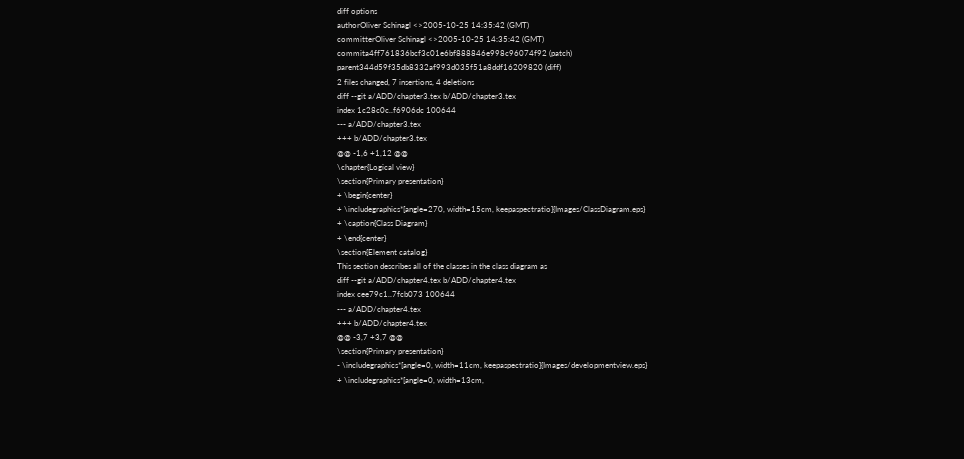diff options
authorOliver Schinagl <>2005-10-25 14:35:42 (GMT)
committerOliver Schinagl <>2005-10-25 14:35:42 (GMT)
commita4ff761836bcf3c01e6bf888846e998c96074f92 (patch)
parent344d59f35db8332af993d035f51a8ddf16209820 (diff)
2 files changed, 7 insertions, 4 deletions
diff --git a/ADD/chapter3.tex b/ADD/chapter3.tex
index 1c28c0c..f6906dc 100644
--- a/ADD/chapter3.tex
+++ b/ADD/chapter3.tex
@@ -1,6 +1,12 @@
\chapter{Logical view}
\section{Primary presentation}
+ \begin{center}
+ \includegraphics*[angle=270, width=15cm, keepaspectratio]{Images/ClassDiagram.eps}
+ \caption{Class Diagram}
+ \end{center}
\section{Element catalog}
This section describes all of the classes in the class diagram as
diff --git a/ADD/chapter4.tex b/ADD/chapter4.tex
index cee79c1..7fcb073 100644
--- a/ADD/chapter4.tex
+++ b/ADD/chapter4.tex
@@ -3,7 +3,7 @@
\section{Primary presentation}
- \includegraphics*[angle=0, width=11cm, keepaspectratio]{Images/developmentview.eps}
+ \includegraphics*[angle=0, width=13cm,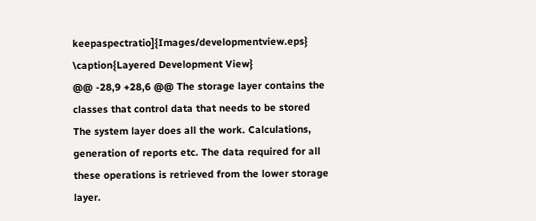keepaspectratio]{Images/developmentview.eps}
\caption{Layered Development View}
@@ -28,9 +28,6 @@ The storage layer contains the classes that control data that needs to be stored
The system layer does all the work. Calculations, generation of reports etc. The data required for all these operations is retrieved from the lower storage layer.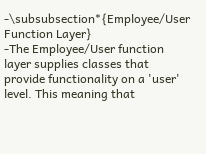-\subsubsection*{Employee/User Function Layer}
-The Employee/User function layer supplies classes that provide functionality on a 'user' level. This meaning that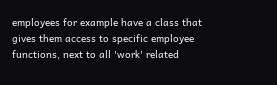employees for example have a class that gives them access to specific employee functions, next to all 'work' related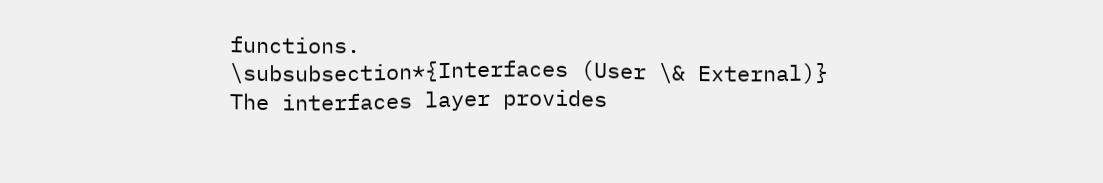functions.
\subsubsection*{Interfaces (User \& External)}
The interfaces layer provides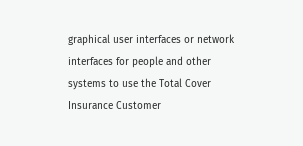graphical user interfaces or network interfaces for people and other systems to use the Total Cover Insurance Customer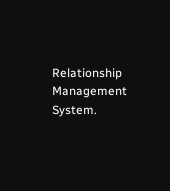Relationship Management System.